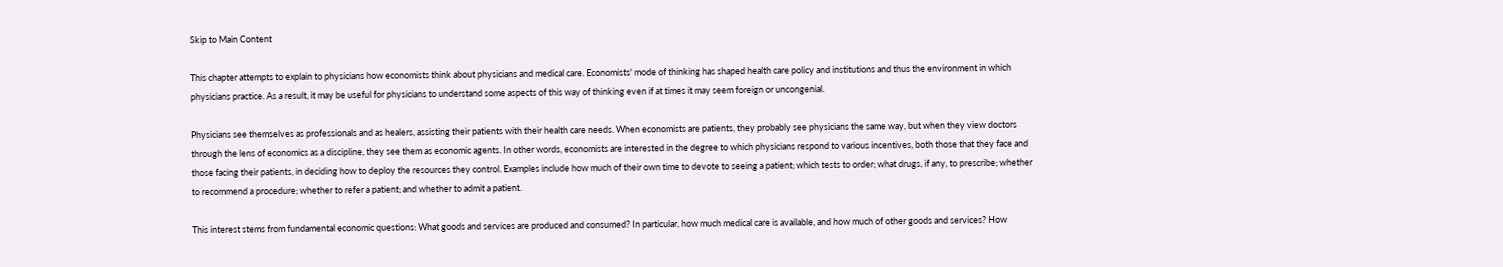Skip to Main Content

This chapter attempts to explain to physicians how economists think about physicians and medical care. Economists' mode of thinking has shaped health care policy and institutions and thus the environment in which physicians practice. As a result, it may be useful for physicians to understand some aspects of this way of thinking even if at times it may seem foreign or uncongenial.

Physicians see themselves as professionals and as healers, assisting their patients with their health care needs. When economists are patients, they probably see physicians the same way, but when they view doctors through the lens of economics as a discipline, they see them as economic agents. In other words, economists are interested in the degree to which physicians respond to various incentives, both those that they face and those facing their patients, in deciding how to deploy the resources they control. Examples include how much of their own time to devote to seeing a patient; which tests to order; what drugs, if any, to prescribe; whether to recommend a procedure; whether to refer a patient; and whether to admit a patient.

This interest stems from fundamental economic questions: What goods and services are produced and consumed? In particular, how much medical care is available, and how much of other goods and services? How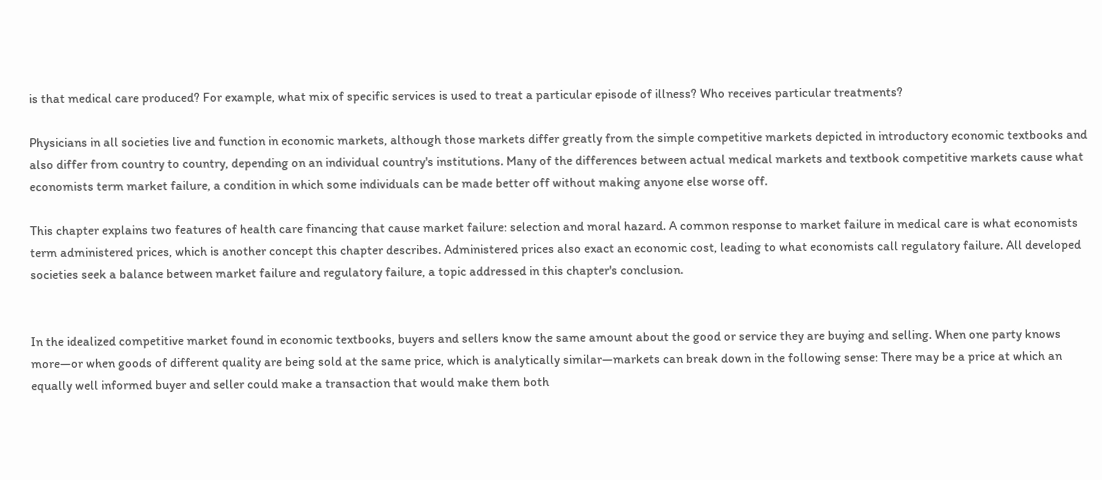is that medical care produced? For example, what mix of specific services is used to treat a particular episode of illness? Who receives particular treatments?

Physicians in all societies live and function in economic markets, although those markets differ greatly from the simple competitive markets depicted in introductory economic textbooks and also differ from country to country, depending on an individual country's institutions. Many of the differences between actual medical markets and textbook competitive markets cause what economists term market failure, a condition in which some individuals can be made better off without making anyone else worse off.

This chapter explains two features of health care financing that cause market failure: selection and moral hazard. A common response to market failure in medical care is what economists term administered prices, which is another concept this chapter describes. Administered prices also exact an economic cost, leading to what economists call regulatory failure. All developed societies seek a balance between market failure and regulatory failure, a topic addressed in this chapter's conclusion.


In the idealized competitive market found in economic textbooks, buyers and sellers know the same amount about the good or service they are buying and selling. When one party knows more—or when goods of different quality are being sold at the same price, which is analytically similar—markets can break down in the following sense: There may be a price at which an equally well informed buyer and seller could make a transaction that would make them both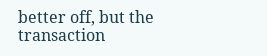better off, but the transaction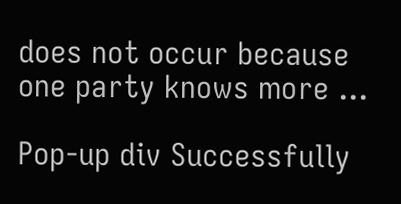does not occur because one party knows more ...

Pop-up div Successfully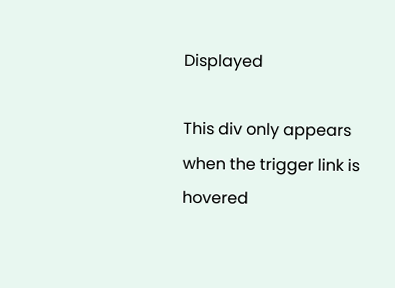Displayed

This div only appears when the trigger link is hovered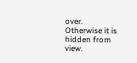over. Otherwise it is hidden from view.